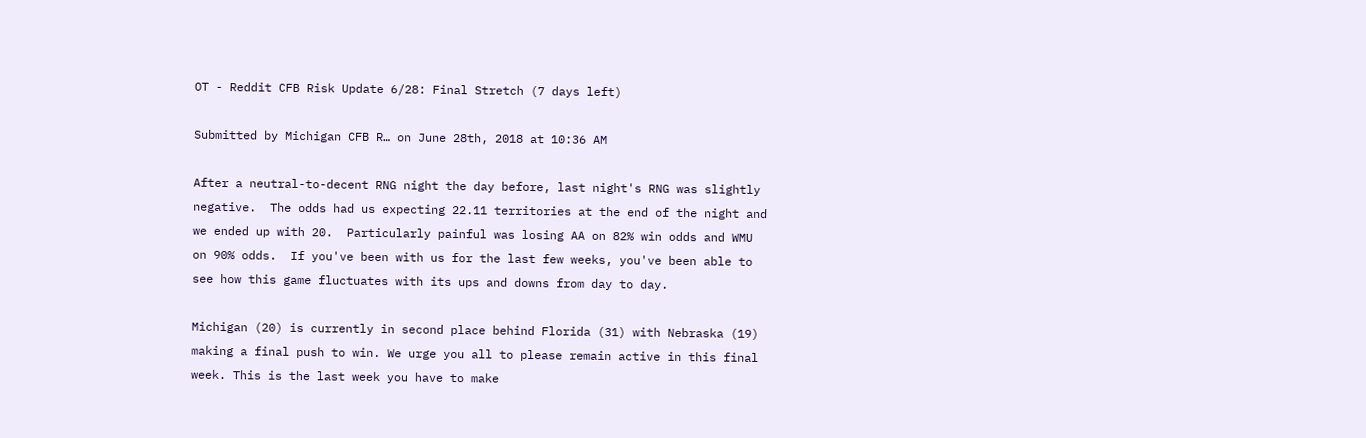OT - Reddit CFB Risk Update 6/28: Final Stretch (7 days left)

Submitted by Michigan CFB R… on June 28th, 2018 at 10:36 AM

After a neutral-to-decent RNG night the day before, last night's RNG was slightly negative.  The odds had us expecting 22.11 territories at the end of the night and we ended up with 20.  Particularly painful was losing AA on 82% win odds and WMU on 90% odds.  If you've been with us for the last few weeks, you've been able to see how this game fluctuates with its ups and downs from day to day.

Michigan (20) is currently in second place behind Florida (31) with Nebraska (19) making a final push to win. We urge you all to please remain active in this final week. This is the last week you have to make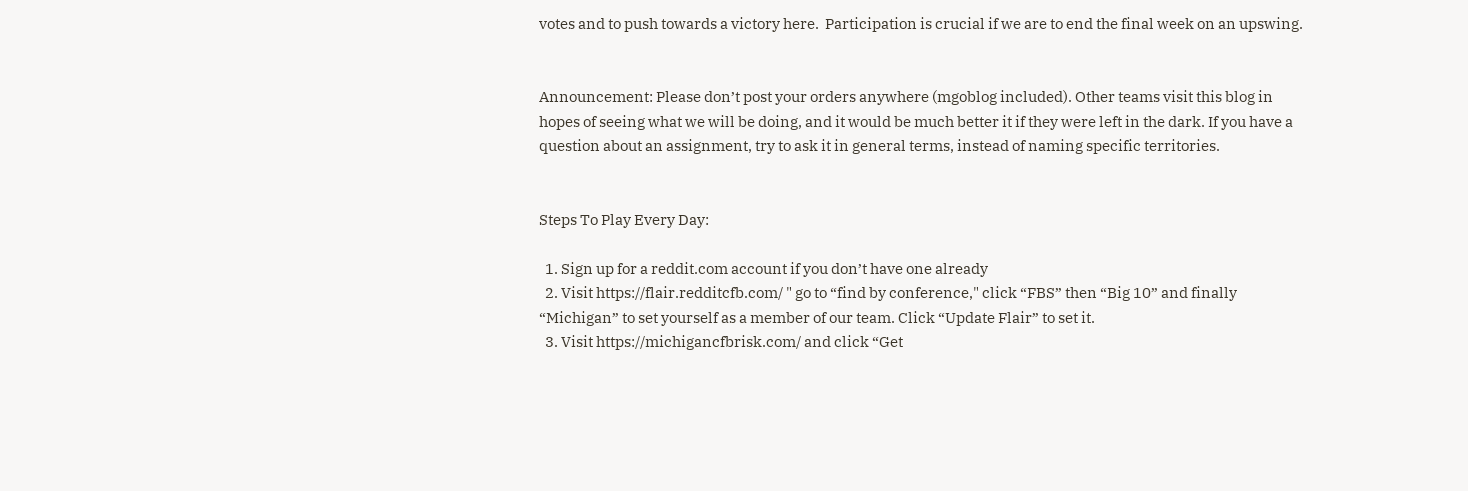votes and to push towards a victory here.  Participation is crucial if we are to end the final week on an upswing.


Announcement: Please don’t post your orders anywhere (mgoblog included). Other teams visit this blog in hopes of seeing what we will be doing, and it would be much better it if they were left in the dark. If you have a question about an assignment, try to ask it in general terms, instead of naming specific territories.


Steps To Play Every Day:

  1. Sign up for a reddit.com account if you don’t have one already
  2. Visit https://flair.redditcfb.com/ " go to “find by conference," click “FBS” then “Big 10” and finally “Michigan” to set yourself as a member of our team. Click “Update Flair” to set it.
  3. Visit https://michigancfbrisk.com/ and click “Get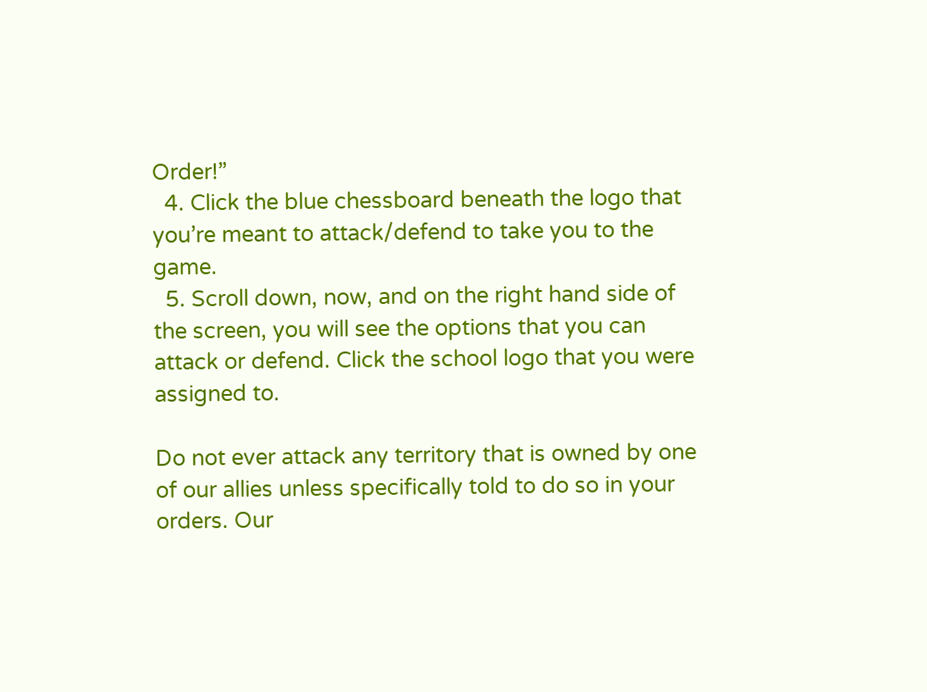Order!”
  4. Click the blue chessboard beneath the logo that you’re meant to attack/defend to take you to the game.
  5. Scroll down, now, and on the right hand side of the screen, you will see the options that you can attack or defend. Click the school logo that you were assigned to.

Do not ever attack any territory that is owned by one of our allies unless specifically told to do so in your orders. Our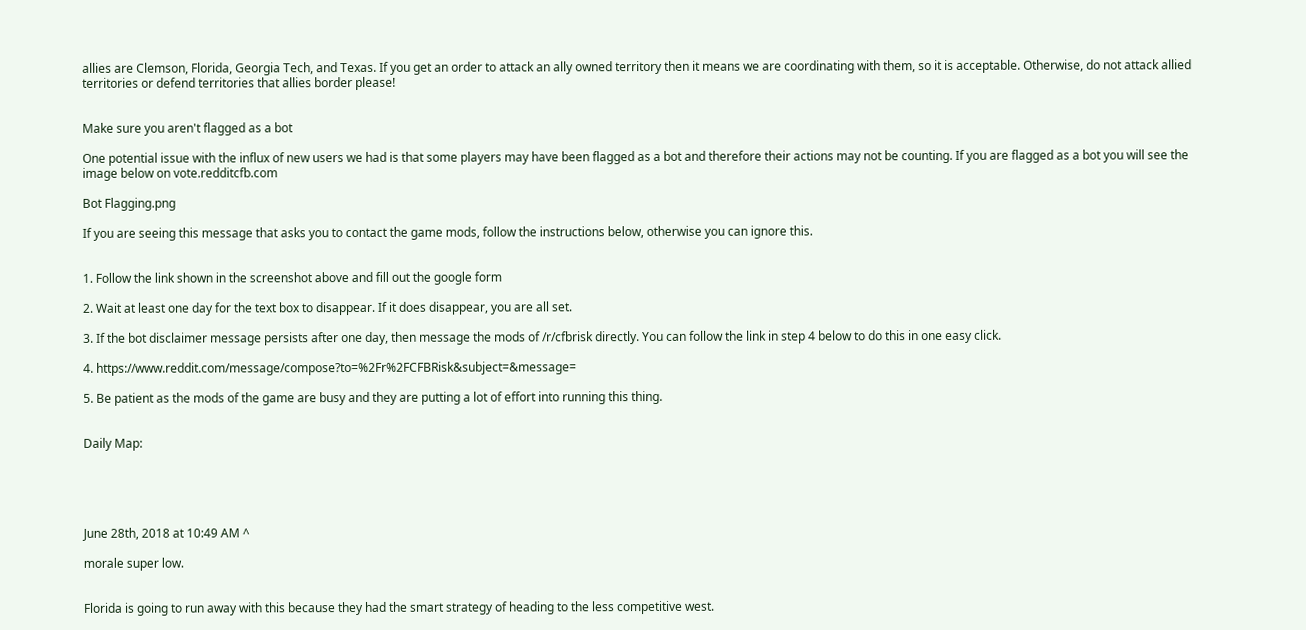allies are Clemson, Florida, Georgia Tech, and Texas. If you get an order to attack an ally owned territory then it means we are coordinating with them, so it is acceptable. Otherwise, do not attack allied territories or defend territories that allies border please!


Make sure you aren't flagged as a bot

One potential issue with the influx of new users we had is that some players may have been flagged as a bot and therefore their actions may not be counting. If you are flagged as a bot you will see the image below on vote.redditcfb.com

Bot Flagging.png

If you are seeing this message that asks you to contact the game mods, follow the instructions below, otherwise you can ignore this.


1. Follow the link shown in the screenshot above and fill out the google form

2. Wait at least one day for the text box to disappear. If it does disappear, you are all set.

3. If the bot disclaimer message persists after one day, then message the mods of /r/cfbrisk directly. You can follow the link in step 4 below to do this in one easy click.

4. https://www.reddit.com/message/compose?to=%2Fr%2FCFBRisk&subject=&message=

5. Be patient as the mods of the game are busy and they are putting a lot of effort into running this thing.


Daily Map:





June 28th, 2018 at 10:49 AM ^

morale super low.


Florida is going to run away with this because they had the smart strategy of heading to the less competitive west.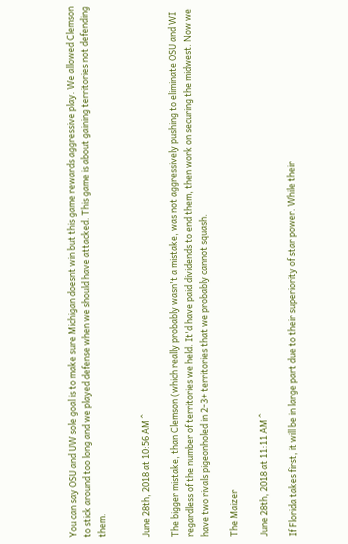You can say OSU and UW sole goal is to make sure Michigan doesnt win but this game rewards aggressive play. We allowed Clemson to stick around too long and we played defense when we should have attacked. This game is about gaining territories not defending them.


June 28th, 2018 at 10:56 AM ^

The bigger mistake, than Clemson (which really probably wasn't a mistake, was not aggressively pushing to eliminate OSU and WI regardless of the number of territories we held. It'd have paid dividends to end them, then work on securing the midwest. Now we have two rivals pigeonholed in 2-3+ territories that we probably cannot squash.

The Maizer

June 28th, 2018 at 11:11 AM ^

If Florida takes first, it will be in large part due to their superiority of star power. While their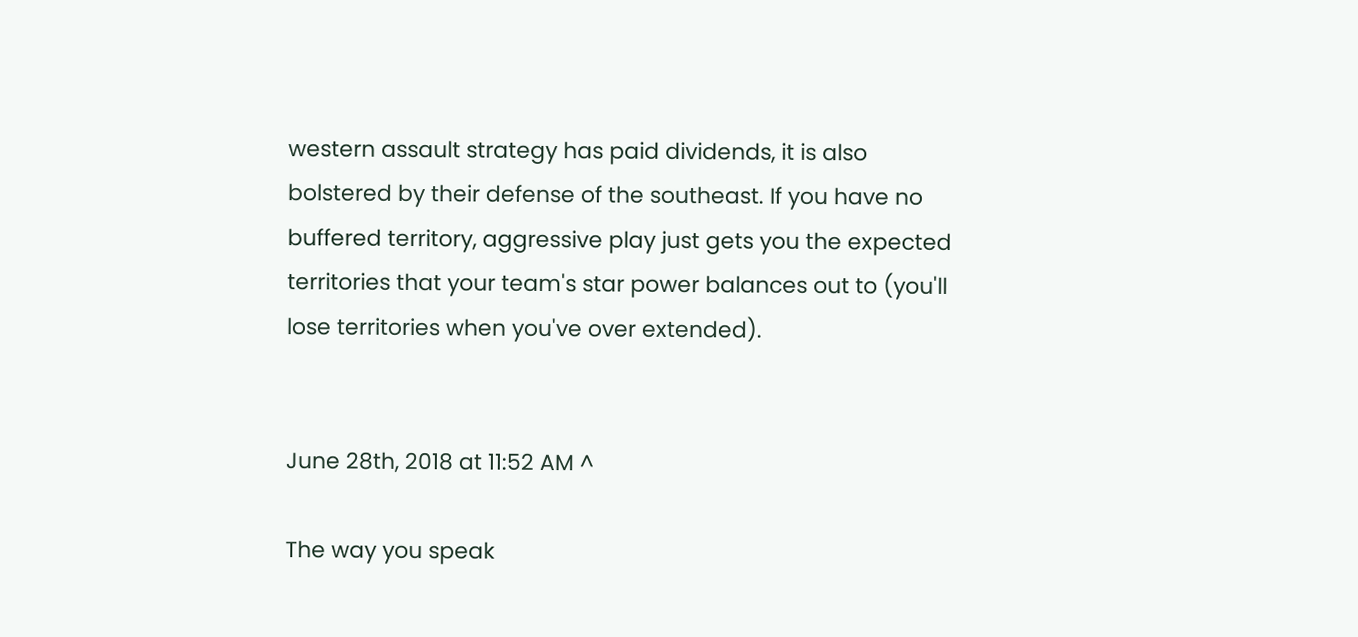western assault strategy has paid dividends, it is also bolstered by their defense of the southeast. If you have no buffered territory, aggressive play just gets you the expected territories that your team's star power balances out to (you'll lose territories when you've over extended).


June 28th, 2018 at 11:52 AM ^

The way you speak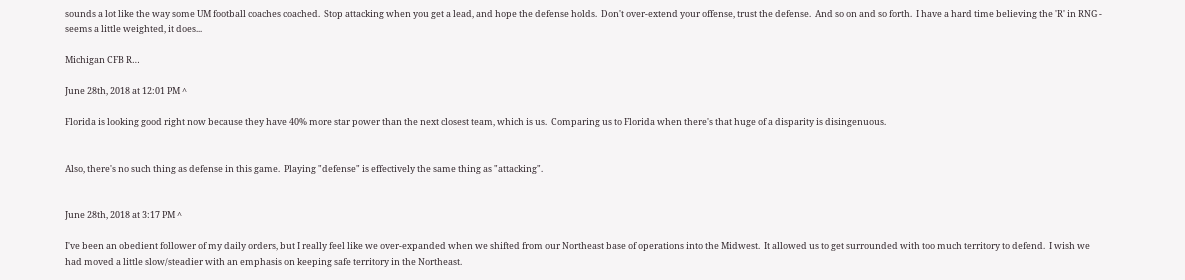sounds a lot like the way some UM football coaches coached.  Stop attacking when you get a lead, and hope the defense holds.  Don't over-extend your offense, trust the defense.  And so on and so forth.  I have a hard time believing the 'R' in RNG - seems a little weighted, it does...

Michigan CFB R…

June 28th, 2018 at 12:01 PM ^

Florida is looking good right now because they have 40% more star power than the next closest team, which is us.  Comparing us to Florida when there's that huge of a disparity is disingenuous.


Also, there's no such thing as defense in this game.  Playing "defense" is effectively the same thing as "attacking".


June 28th, 2018 at 3:17 PM ^

I've been an obedient follower of my daily orders, but I really feel like we over-expanded when we shifted from our Northeast base of operations into the Midwest.  It allowed us to get surrounded with too much territory to defend.  I wish we had moved a little slow/steadier with an emphasis on keeping safe territory in the Northeast.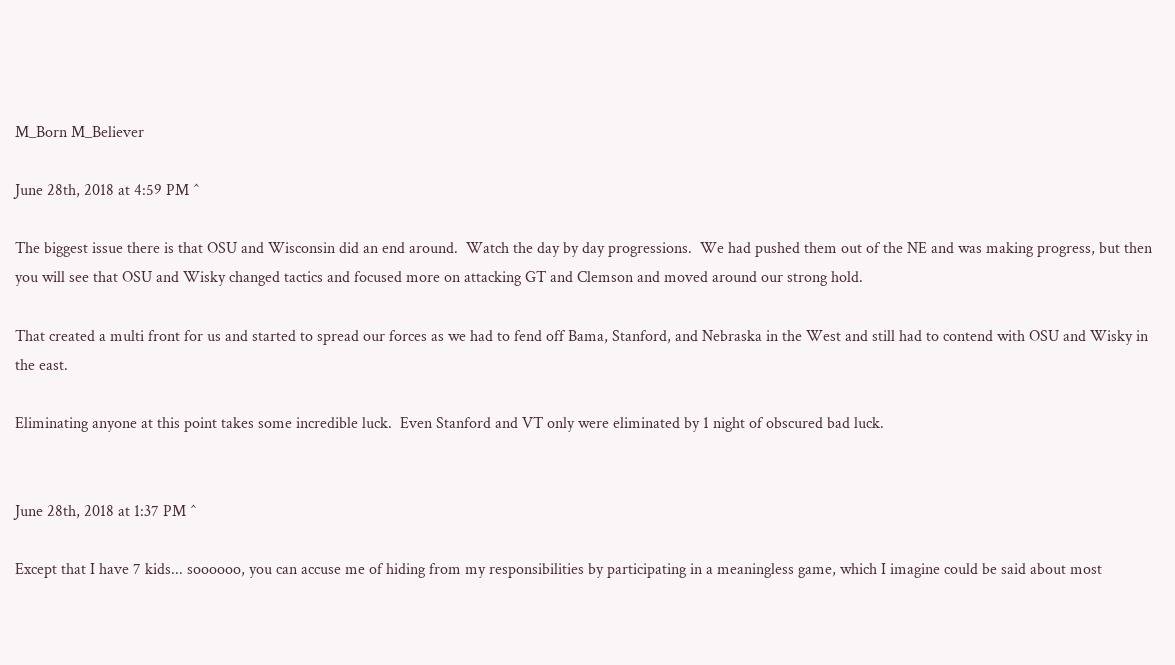M_Born M_Believer

June 28th, 2018 at 4:59 PM ^

The biggest issue there is that OSU and Wisconsin did an end around.  Watch the day by day progressions.  We had pushed them out of the NE and was making progress, but then you will see that OSU and Wisky changed tactics and focused more on attacking GT and Clemson and moved around our strong hold.

That created a multi front for us and started to spread our forces as we had to fend off Bama, Stanford, and Nebraska in the West and still had to contend with OSU and Wisky in the east.

Eliminating anyone at this point takes some incredible luck.  Even Stanford and VT only were eliminated by 1 night of obscured bad luck.


June 28th, 2018 at 1:37 PM ^

Except that I have 7 kids... soooooo, you can accuse me of hiding from my responsibilities by participating in a meaningless game, which I imagine could be said about most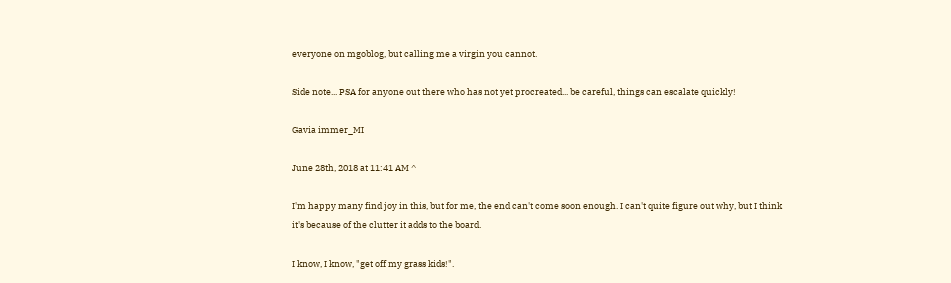everyone on mgoblog, but calling me a virgin you cannot.

Side note... PSA for anyone out there who has not yet procreated... be careful, things can escalate quickly!

Gavia immer_MI

June 28th, 2018 at 11:41 AM ^

I'm happy many find joy in this, but for me, the end can't come soon enough. I can't quite figure out why, but I think it's because of the clutter it adds to the board.

I know, I know, "get off my grass kids!".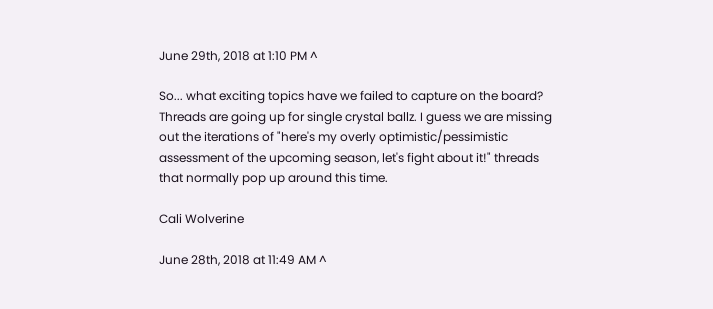June 29th, 2018 at 1:10 PM ^

So... what exciting topics have we failed to capture on the board? Threads are going up for single crystal ballz. I guess we are missing out the iterations of "here's my overly optimistic/pessimistic assessment of the upcoming season, let's fight about it!" threads that normally pop up around this time.

Cali Wolverine

June 28th, 2018 at 11:49 AM ^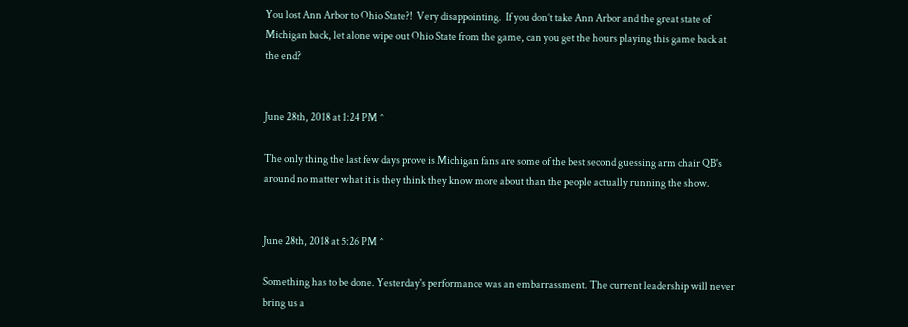You lost Ann Arbor to Ohio State?!  Very disappointing.  If you don’t take Ann Arbor and the great state of Michigan back, let alone wipe out Ohio State from the game, can you get the hours playing this game back at the end?


June 28th, 2018 at 1:24 PM ^

The only thing the last few days prove is Michigan fans are some of the best second guessing arm chair QB's around no matter what it is they think they know more about than the people actually running the show.


June 28th, 2018 at 5:26 PM ^

Something has to be done. Yesterday's performance was an embarrassment. The current leadership will never bring us a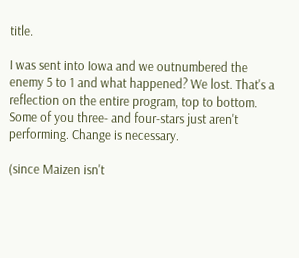title.

I was sent into Iowa and we outnumbered the enemy 5 to 1 and what happened? We lost. That's a reflection on the entire program, top to bottom. Some of you three- and four-stars just aren't performing. Change is necessary.

(since Maizen isn't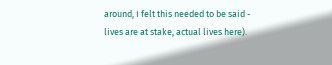around, I felt this needed to be said - lives are at stake, actual lives here).